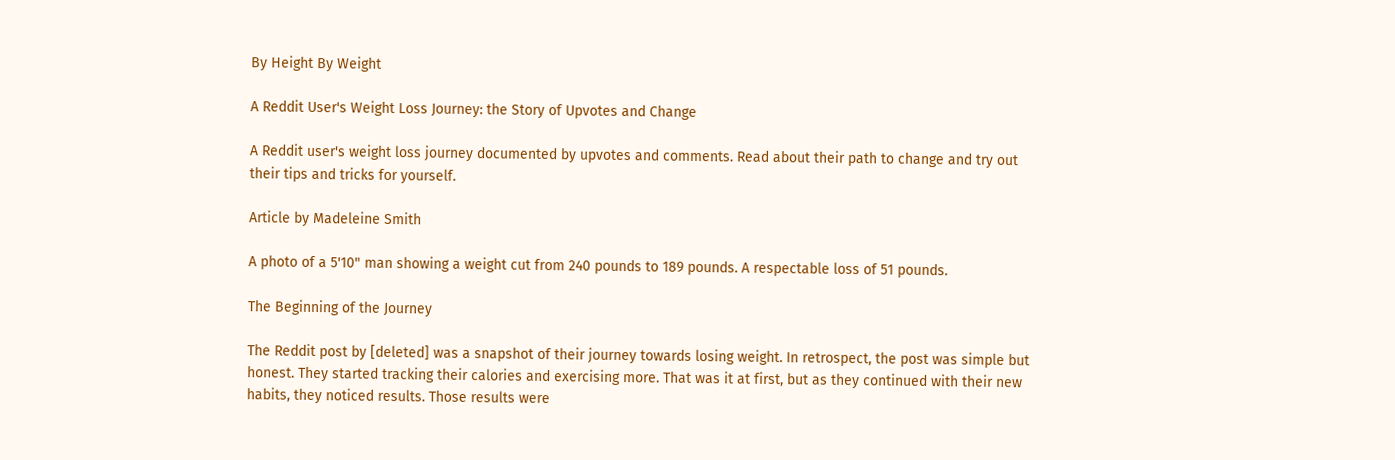By Height By Weight

A Reddit User's Weight Loss Journey: the Story of Upvotes and Change

A Reddit user's weight loss journey documented by upvotes and comments. Read about their path to change and try out their tips and tricks for yourself.

Article by Madeleine Smith

A photo of a 5'10" man showing a weight cut from 240 pounds to 189 pounds. A respectable loss of 51 pounds.

The Beginning of the Journey

The Reddit post by [deleted] was a snapshot of their journey towards losing weight. In retrospect, the post was simple but honest. They started tracking their calories and exercising more. That was it at first, but as they continued with their new habits, they noticed results. Those results were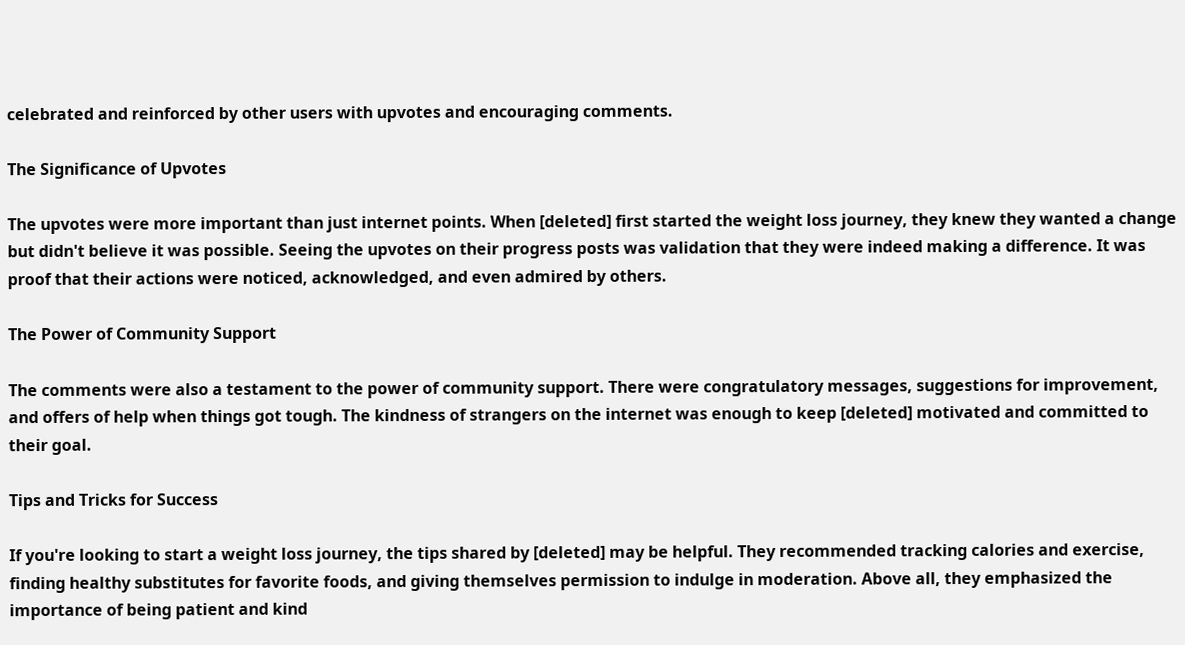celebrated and reinforced by other users with upvotes and encouraging comments.

The Significance of Upvotes

The upvotes were more important than just internet points. When [deleted] first started the weight loss journey, they knew they wanted a change but didn't believe it was possible. Seeing the upvotes on their progress posts was validation that they were indeed making a difference. It was proof that their actions were noticed, acknowledged, and even admired by others.

The Power of Community Support

The comments were also a testament to the power of community support. There were congratulatory messages, suggestions for improvement, and offers of help when things got tough. The kindness of strangers on the internet was enough to keep [deleted] motivated and committed to their goal.

Tips and Tricks for Success

If you're looking to start a weight loss journey, the tips shared by [deleted] may be helpful. They recommended tracking calories and exercise, finding healthy substitutes for favorite foods, and giving themselves permission to indulge in moderation. Above all, they emphasized the importance of being patient and kind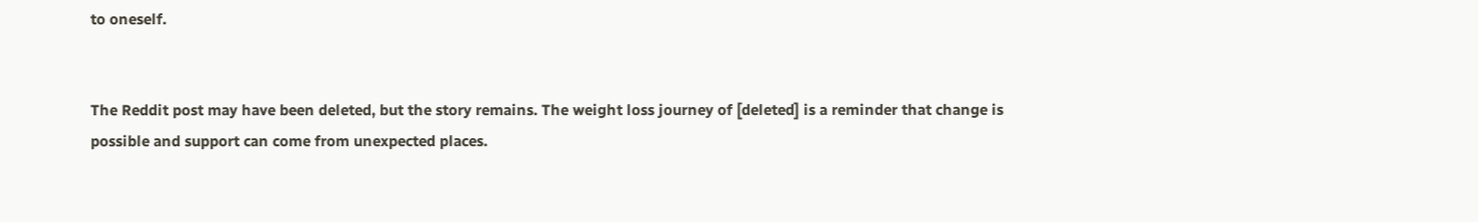to oneself.


The Reddit post may have been deleted, but the story remains. The weight loss journey of [deleted] is a reminder that change is possible and support can come from unexpected places.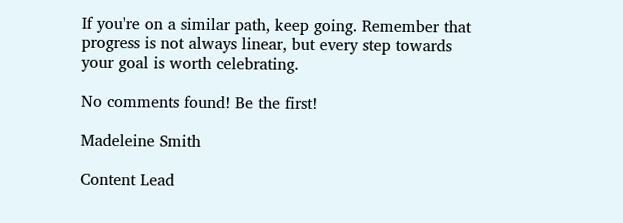If you're on a similar path, keep going. Remember that progress is not always linear, but every step towards your goal is worth celebrating.

No comments found! Be the first!

Madeleine Smith

Content Lead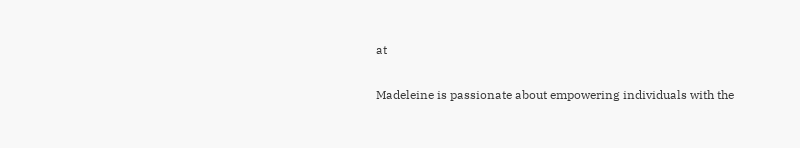at

Madeleine is passionate about empowering individuals with the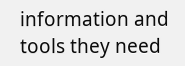information and tools they need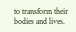to transform their bodies and lives.